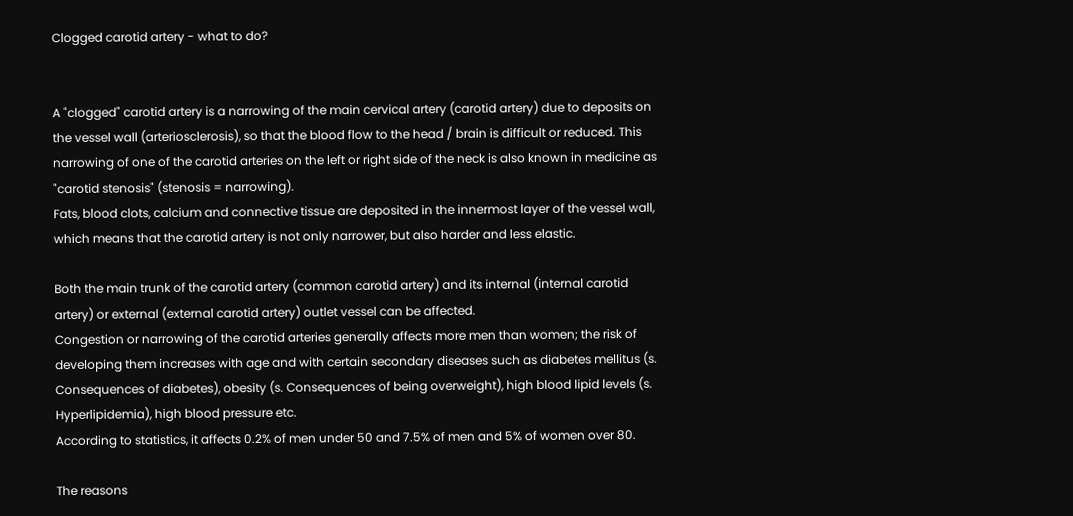Clogged carotid artery - what to do?


A "clogged" carotid artery is a narrowing of the main cervical artery (carotid artery) due to deposits on the vessel wall (arteriosclerosis), so that the blood flow to the head / brain is difficult or reduced. This narrowing of one of the carotid arteries on the left or right side of the neck is also known in medicine as "carotid stenosis" (stenosis = narrowing).
Fats, blood clots, calcium and connective tissue are deposited in the innermost layer of the vessel wall, which means that the carotid artery is not only narrower, but also harder and less elastic.

Both the main trunk of the carotid artery (common carotid artery) and its internal (internal carotid artery) or external (external carotid artery) outlet vessel can be affected.
Congestion or narrowing of the carotid arteries generally affects more men than women; the risk of developing them increases with age and with certain secondary diseases such as diabetes mellitus (s. Consequences of diabetes), obesity (s. Consequences of being overweight), high blood lipid levels (s. Hyperlipidemia), high blood pressure etc.
According to statistics, it affects 0.2% of men under 50 and 7.5% of men and 5% of women over 80.

The reasons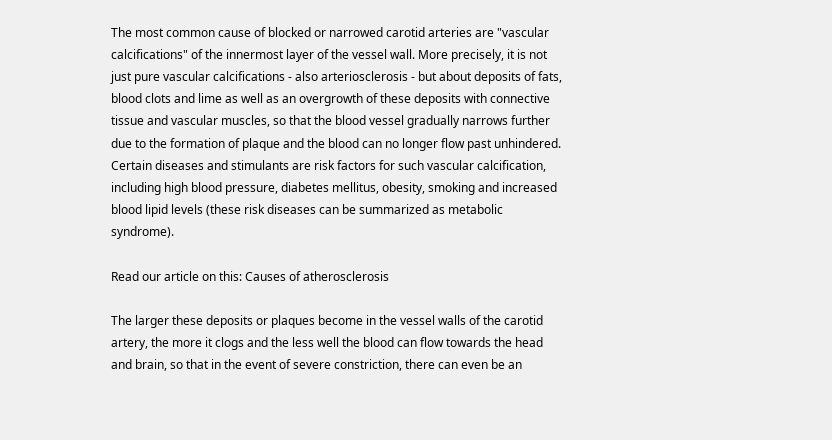The most common cause of blocked or narrowed carotid arteries are "vascular calcifications" of the innermost layer of the vessel wall. More precisely, it is not just pure vascular calcifications - also arteriosclerosis - but about deposits of fats, blood clots and lime as well as an overgrowth of these deposits with connective tissue and vascular muscles, so that the blood vessel gradually narrows further due to the formation of plaque and the blood can no longer flow past unhindered. Certain diseases and stimulants are risk factors for such vascular calcification, including high blood pressure, diabetes mellitus, obesity, smoking and increased blood lipid levels (these risk diseases can be summarized as metabolic syndrome).

Read our article on this: Causes of atherosclerosis

The larger these deposits or plaques become in the vessel walls of the carotid artery, the more it clogs and the less well the blood can flow towards the head and brain, so that in the event of severe constriction, there can even be an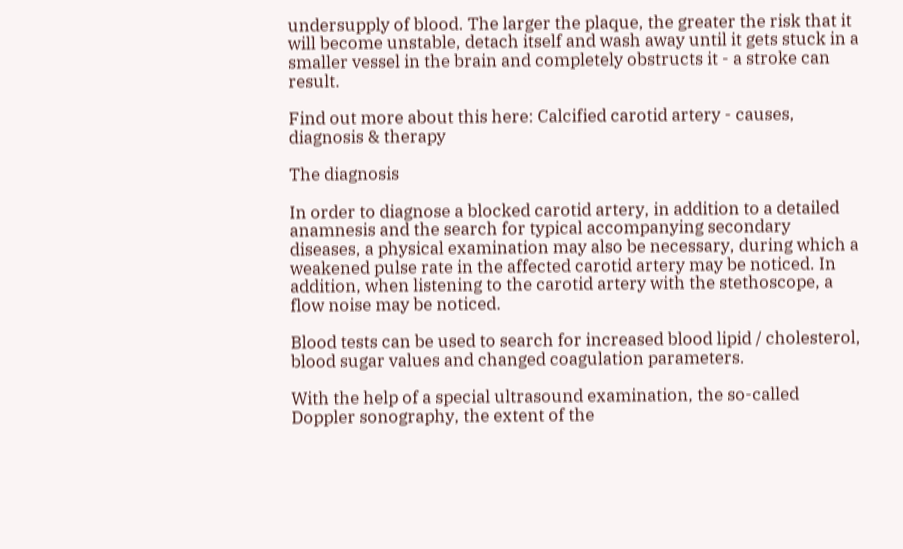undersupply of blood. The larger the plaque, the greater the risk that it will become unstable, detach itself and wash away until it gets stuck in a smaller vessel in the brain and completely obstructs it - a stroke can result.

Find out more about this here: Calcified carotid artery - causes, diagnosis & therapy

The diagnosis

In order to diagnose a blocked carotid artery, in addition to a detailed anamnesis and the search for typical accompanying secondary diseases, a physical examination may also be necessary, during which a weakened pulse rate in the affected carotid artery may be noticed. In addition, when listening to the carotid artery with the stethoscope, a flow noise may be noticed.

Blood tests can be used to search for increased blood lipid / cholesterol, blood sugar values and changed coagulation parameters.

With the help of a special ultrasound examination, the so-called Doppler sonography, the extent of the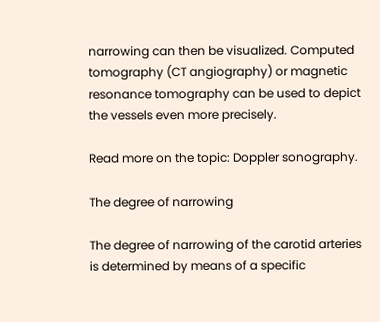narrowing can then be visualized. Computed tomography (CT angiography) or magnetic resonance tomography can be used to depict the vessels even more precisely.

Read more on the topic: Doppler sonography.

The degree of narrowing

The degree of narrowing of the carotid arteries is determined by means of a specific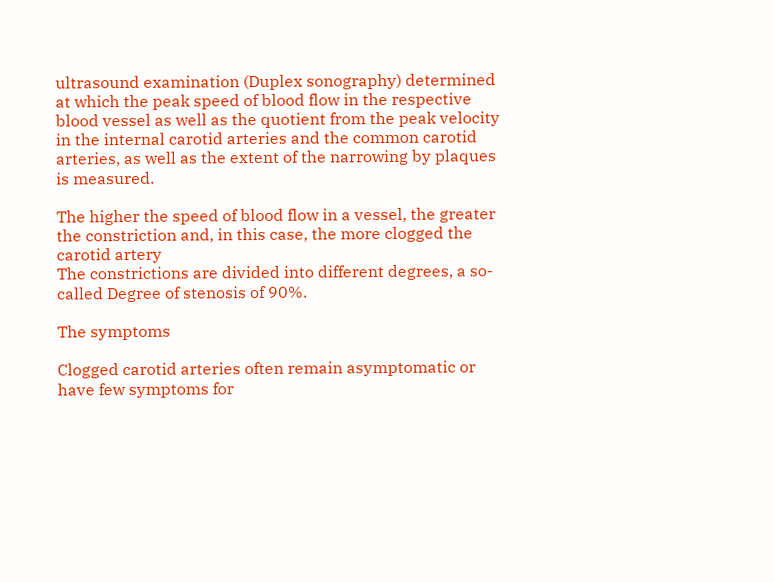ultrasound examination (Duplex sonography) determined at which the peak speed of blood flow in the respective blood vessel as well as the quotient from the peak velocity in the internal carotid arteries and the common carotid arteries, as well as the extent of the narrowing by plaques is measured.

The higher the speed of blood flow in a vessel, the greater the constriction and, in this case, the more clogged the carotid artery
The constrictions are divided into different degrees, a so-called Degree of stenosis of 90%.

The symptoms

Clogged carotid arteries often remain asymptomatic or have few symptoms for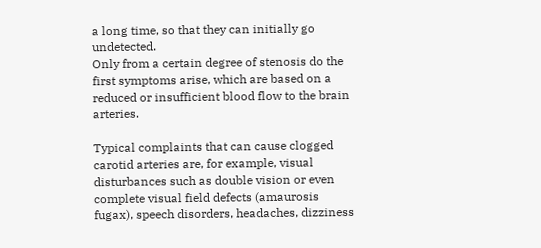a long time, so that they can initially go undetected.
Only from a certain degree of stenosis do the first symptoms arise, which are based on a reduced or insufficient blood flow to the brain arteries.

Typical complaints that can cause clogged carotid arteries are, for example, visual disturbances such as double vision or even complete visual field defects (amaurosis fugax), speech disorders, headaches, dizziness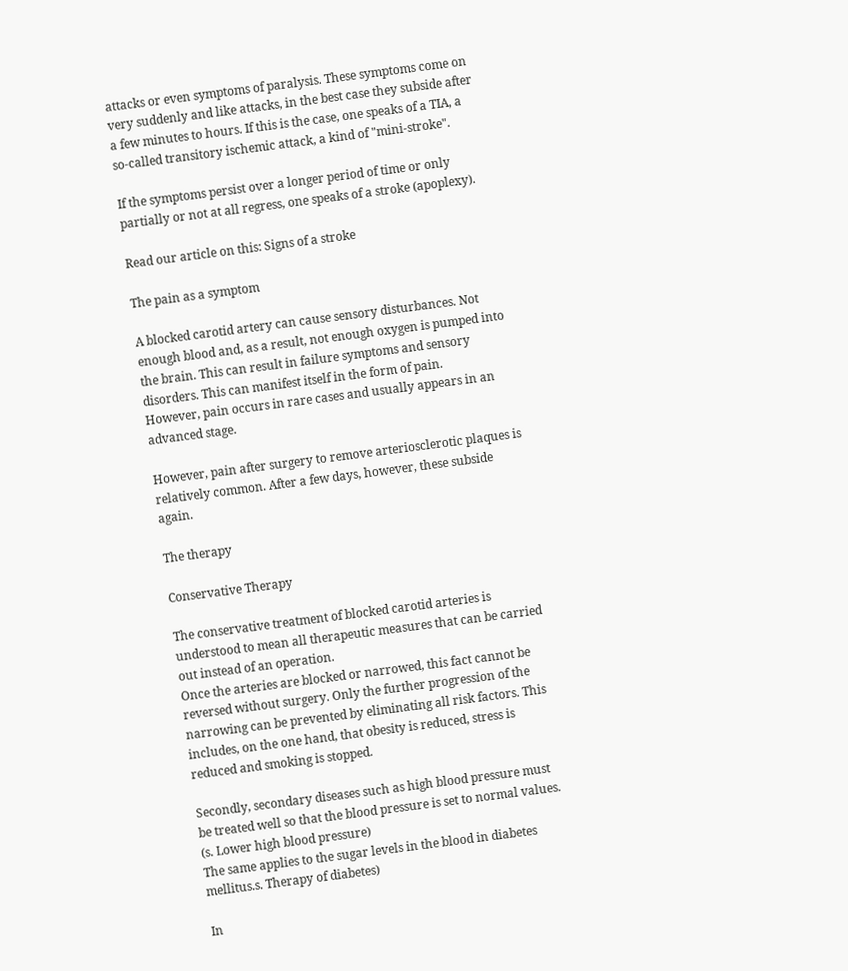attacks or even symptoms of paralysis. These symptoms come on very suddenly and like attacks, in the best case they subside after a few minutes to hours. If this is the case, one speaks of a TIA, a so-called transitory ischemic attack, a kind of "mini-stroke".

If the symptoms persist over a longer period of time or only partially or not at all regress, one speaks of a stroke (apoplexy).

Read our article on this: Signs of a stroke

The pain as a symptom

A blocked carotid artery can cause sensory disturbances. Not enough blood and, as a result, not enough oxygen is pumped into the brain. This can result in failure symptoms and sensory disorders. This can manifest itself in the form of pain.
However, pain occurs in rare cases and usually appears in an advanced stage.

However, pain after surgery to remove arteriosclerotic plaques is relatively common. After a few days, however, these subside again.

The therapy

Conservative Therapy

The conservative treatment of blocked carotid arteries is understood to mean all therapeutic measures that can be carried out instead of an operation.
Once the arteries are blocked or narrowed, this fact cannot be reversed without surgery. Only the further progression of the narrowing can be prevented by eliminating all risk factors. This includes, on the one hand, that obesity is reduced, stress is reduced and smoking is stopped.

Secondly, secondary diseases such as high blood pressure must be treated well so that the blood pressure is set to normal values. (s. Lower high blood pressure)
The same applies to the sugar levels in the blood in diabetes mellitus.s. Therapy of diabetes)

In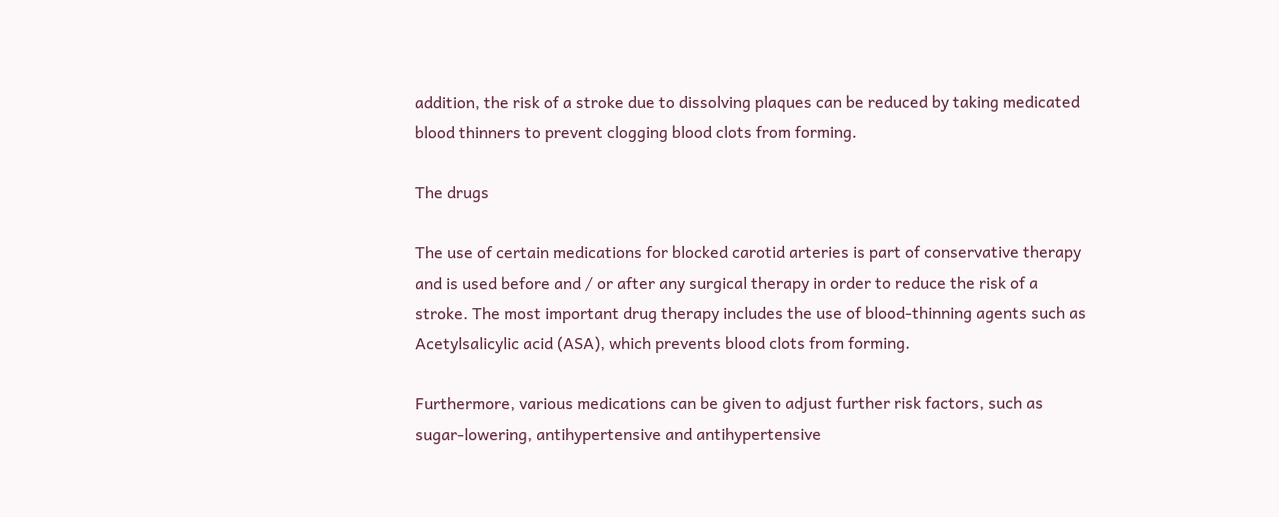addition, the risk of a stroke due to dissolving plaques can be reduced by taking medicated blood thinners to prevent clogging blood clots from forming.

The drugs

The use of certain medications for blocked carotid arteries is part of conservative therapy and is used before and / or after any surgical therapy in order to reduce the risk of a stroke. The most important drug therapy includes the use of blood-thinning agents such as Acetylsalicylic acid (ASA), which prevents blood clots from forming.

Furthermore, various medications can be given to adjust further risk factors, such as sugar-lowering, antihypertensive and antihypertensive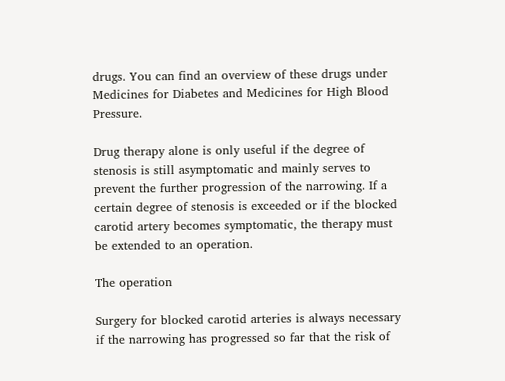drugs. You can find an overview of these drugs under Medicines for Diabetes and Medicines for High Blood Pressure.

Drug therapy alone is only useful if the degree of stenosis is still asymptomatic and mainly serves to prevent the further progression of the narrowing. If a certain degree of stenosis is exceeded or if the blocked carotid artery becomes symptomatic, the therapy must be extended to an operation.

The operation

Surgery for blocked carotid arteries is always necessary if the narrowing has progressed so far that the risk of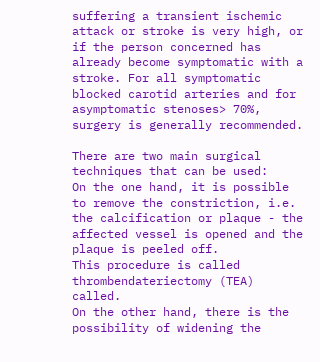suffering a transient ischemic attack or stroke is very high, or if the person concerned has already become symptomatic with a stroke. For all symptomatic blocked carotid arteries and for asymptomatic stenoses> 70%, surgery is generally recommended.

There are two main surgical techniques that can be used:
On the one hand, it is possible to remove the constriction, i.e. the calcification or plaque - the affected vessel is opened and the plaque is peeled off.
This procedure is called thrombendateriectomy (TEA) called.
On the other hand, there is the possibility of widening the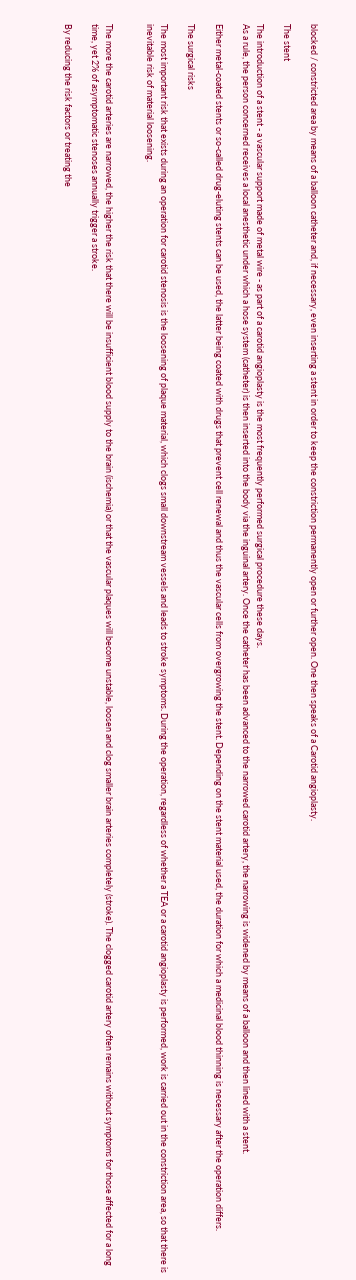blocked / constricted area by means of a balloon catheter and, if necessary, even inserting a stent in order to keep the constriction permanently open or further open. One then speaks of a Carotid angioplasty.

The stent

The introduction of a stent - a vascular support made of metal wire - as part of a carotid angioplasty is the most frequently performed surgical procedure these days.
As a rule, the person concerned receives a local anesthetic under which a hose system (catheter) is then inserted into the body via the inguinal artery. Once the catheter has been advanced to the narrowed carotid artery, the narrowing is widened by means of a balloon and then lined with a stent.

Either metal-coated stents or so-called drug-eluting stents can be used, the latter being coated with drugs that prevent cell renewal and thus the vascular cells from overgrowing the stent. Depending on the stent material used, the duration for which a medicinal blood thinning is necessary after the operation differs.

The surgical risks

The most important risk that exists during an operation for carotid stenosis is the loosening of plaque material, which clogs small downstream vessels and leads to stroke symptoms. During the operation, regardless of whether a TEA or a carotid angioplasty is performed, work is carried out in the constriction area, so that there is inevitable risk of material loosening.


The more the carotid arteries are narrowed, the higher the risk that there will be insufficient blood supply to the brain (ischemia) or that the vascular plaques will become unstable, loosen and clog smaller brain arteries completely (stroke). The clogged carotid artery often remains without symptoms for those affected for a long time, yet 2% of asymptomatic stenoses annually trigger a stroke.

By reducing the risk factors or treating the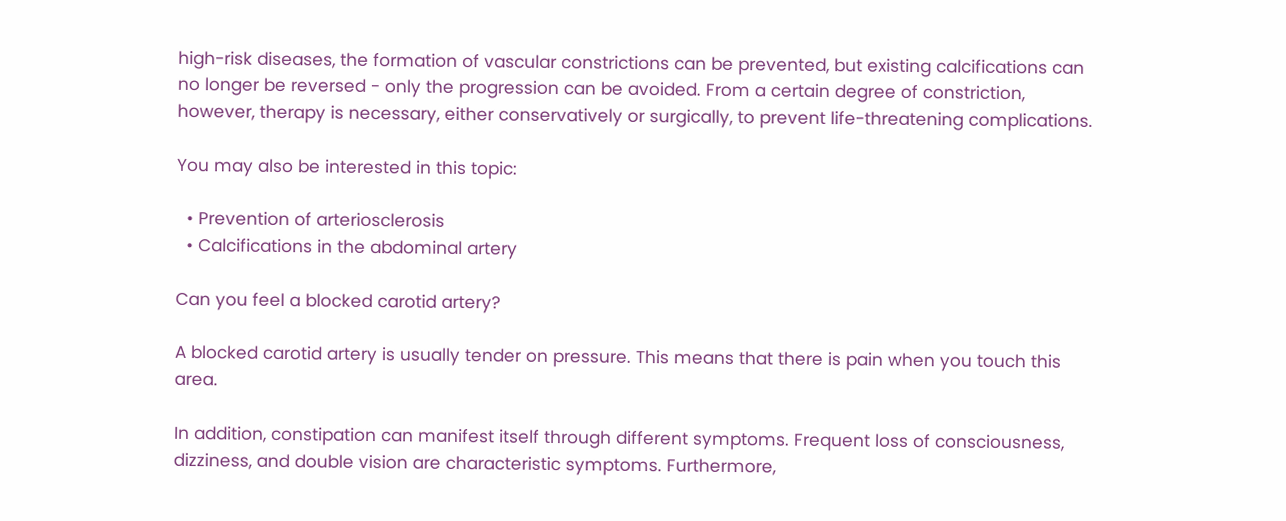high-risk diseases, the formation of vascular constrictions can be prevented, but existing calcifications can no longer be reversed - only the progression can be avoided. From a certain degree of constriction, however, therapy is necessary, either conservatively or surgically, to prevent life-threatening complications.

You may also be interested in this topic:

  • Prevention of arteriosclerosis
  • Calcifications in the abdominal artery

Can you feel a blocked carotid artery?

A blocked carotid artery is usually tender on pressure. This means that there is pain when you touch this area.

In addition, constipation can manifest itself through different symptoms. Frequent loss of consciousness, dizziness, and double vision are characteristic symptoms. Furthermore,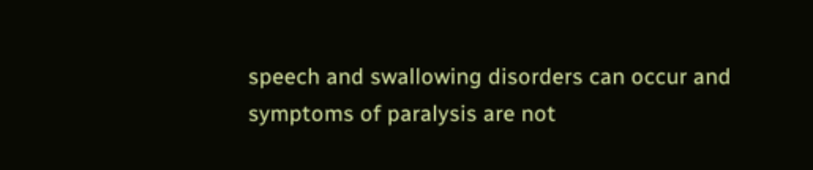speech and swallowing disorders can occur and symptoms of paralysis are not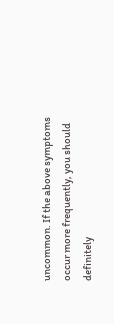uncommon. If the above symptoms occur more frequently, you should definitely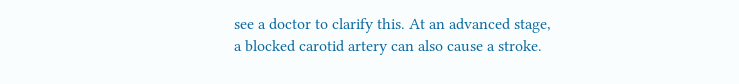see a doctor to clarify this. At an advanced stage, a blocked carotid artery can also cause a stroke.